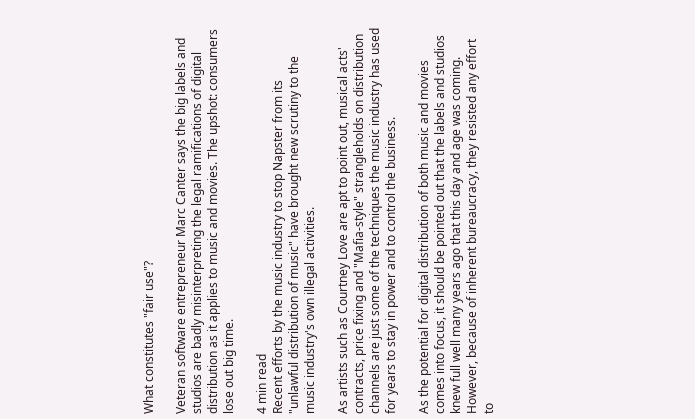What constitutes "fair use"?

Veteran software entrepreneur Marc Canter says the big labels and studios are badly misinterpreting the legal ramifications of digital distribution as it applies to music and movies. The upshot: consumers lose out big time.

4 min read
Recent efforts by the music industry to stop Napster from its "unlawful distribution of music" have brought new scrutiny to the music industry's own illegal activities.

As artists such as Courtney Love are apt to point out, musical acts' contracts, price fixing and "Mafia-style" strangleholds on distribution channels are just some of the techniques the music industry has used for years to stay in power and to control the business.

As the potential for digital distribution of both music and movies comes into focus, it should be pointed out that the labels and studios knew full well many years ago that this day and age was coming. However, because of inherent bureaucracy, they resisted any effort to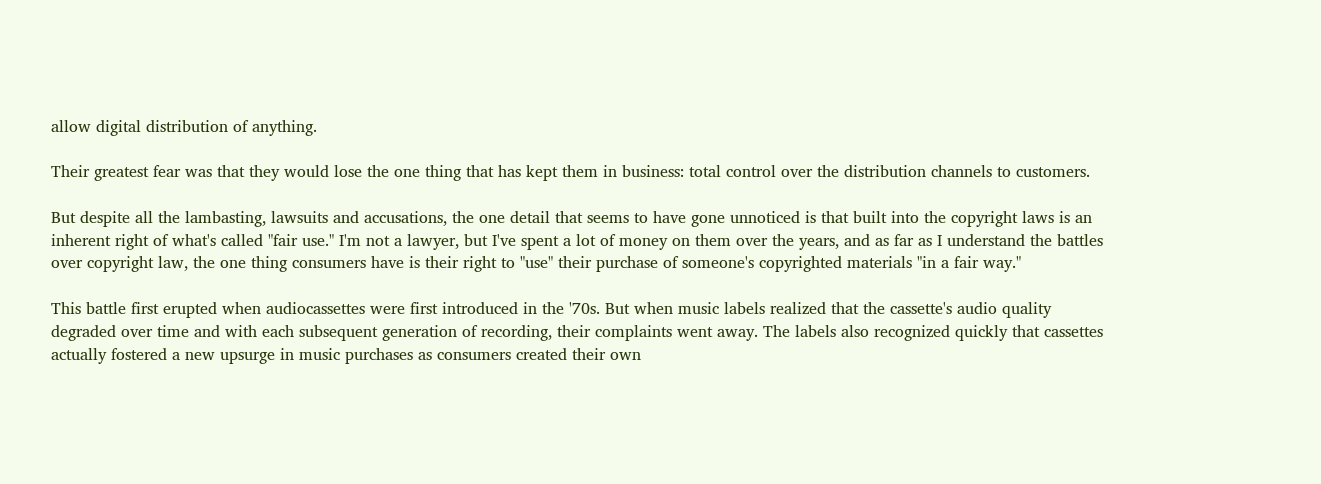allow digital distribution of anything.

Their greatest fear was that they would lose the one thing that has kept them in business: total control over the distribution channels to customers.

But despite all the lambasting, lawsuits and accusations, the one detail that seems to have gone unnoticed is that built into the copyright laws is an inherent right of what's called "fair use." I'm not a lawyer, but I've spent a lot of money on them over the years, and as far as I understand the battles over copyright law, the one thing consumers have is their right to "use" their purchase of someone's copyrighted materials "in a fair way."

This battle first erupted when audiocassettes were first introduced in the '70s. But when music labels realized that the cassette's audio quality degraded over time and with each subsequent generation of recording, their complaints went away. The labels also recognized quickly that cassettes actually fostered a new upsurge in music purchases as consumers created their own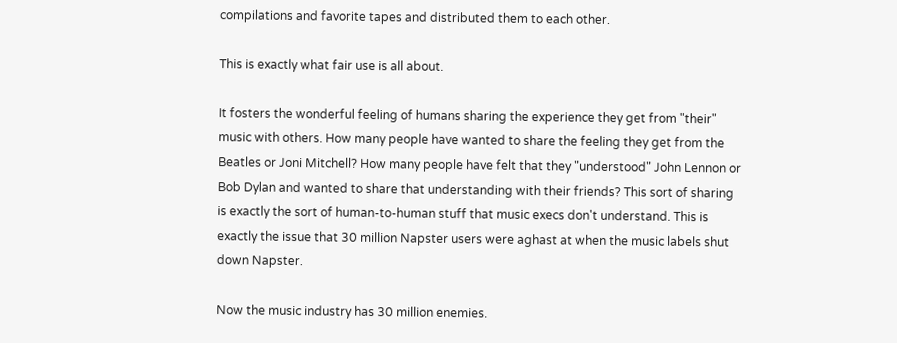compilations and favorite tapes and distributed them to each other.

This is exactly what fair use is all about.

It fosters the wonderful feeling of humans sharing the experience they get from "their" music with others. How many people have wanted to share the feeling they get from the Beatles or Joni Mitchell? How many people have felt that they "understood" John Lennon or Bob Dylan and wanted to share that understanding with their friends? This sort of sharing is exactly the sort of human-to-human stuff that music execs don't understand. This is exactly the issue that 30 million Napster users were aghast at when the music labels shut down Napster.

Now the music industry has 30 million enemies.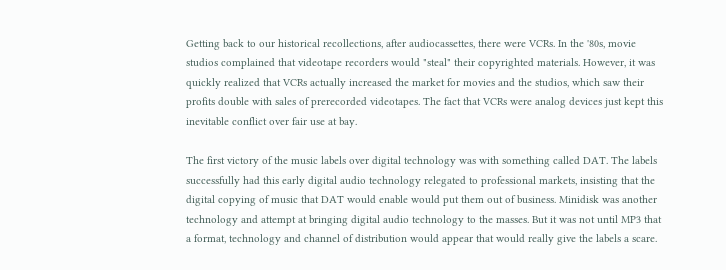Getting back to our historical recollections, after audiocassettes, there were VCRs. In the '80s, movie studios complained that videotape recorders would "steal" their copyrighted materials. However, it was quickly realized that VCRs actually increased the market for movies and the studios, which saw their profits double with sales of prerecorded videotapes. The fact that VCRs were analog devices just kept this inevitable conflict over fair use at bay.

The first victory of the music labels over digital technology was with something called DAT. The labels successfully had this early digital audio technology relegated to professional markets, insisting that the digital copying of music that DAT would enable would put them out of business. Minidisk was another technology and attempt at bringing digital audio technology to the masses. But it was not until MP3 that a format, technology and channel of distribution would appear that would really give the labels a scare.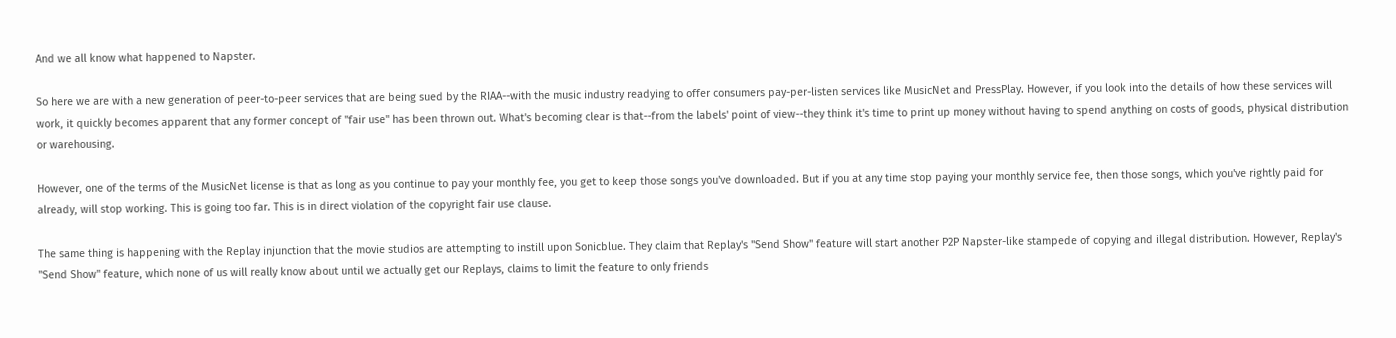And we all know what happened to Napster.

So here we are with a new generation of peer-to-peer services that are being sued by the RIAA--with the music industry readying to offer consumers pay-per-listen services like MusicNet and PressPlay. However, if you look into the details of how these services will work, it quickly becomes apparent that any former concept of "fair use" has been thrown out. What's becoming clear is that--from the labels' point of view--they think it's time to print up money without having to spend anything on costs of goods, physical distribution or warehousing.

However, one of the terms of the MusicNet license is that as long as you continue to pay your monthly fee, you get to keep those songs you've downloaded. But if you at any time stop paying your monthly service fee, then those songs, which you've rightly paid for already, will stop working. This is going too far. This is in direct violation of the copyright fair use clause.

The same thing is happening with the Replay injunction that the movie studios are attempting to instill upon Sonicblue. They claim that Replay's "Send Show" feature will start another P2P Napster-like stampede of copying and illegal distribution. However, Replay's "Send Show" feature, which none of us will really know about until we actually get our Replays, claims to limit the feature to only friends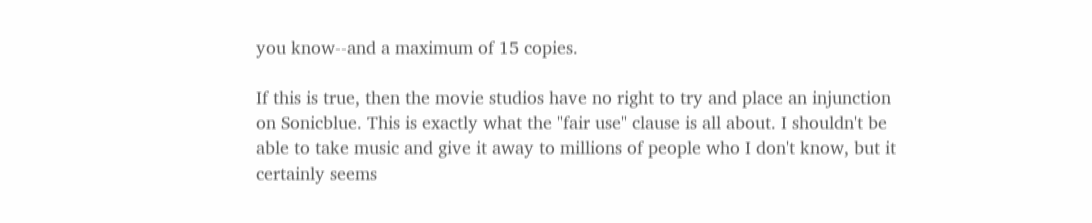you know--and a maximum of 15 copies.

If this is true, then the movie studios have no right to try and place an injunction on Sonicblue. This is exactly what the "fair use" clause is all about. I shouldn't be able to take music and give it away to millions of people who I don't know, but it certainly seems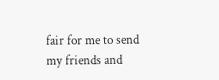fair for me to send my friends and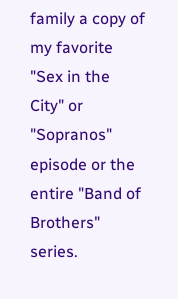family a copy of my favorite "Sex in the City" or "Sopranos" episode or the entire "Band of Brothers" series.